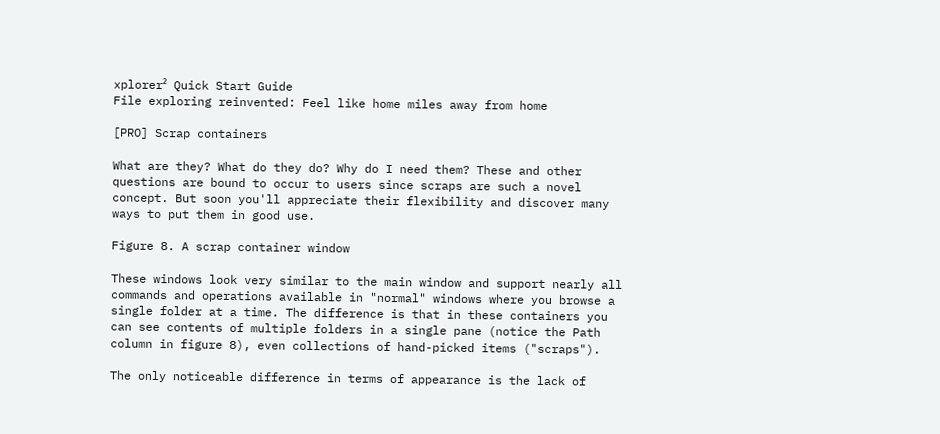xplorer² Quick Start Guide
File exploring reinvented: Feel like home miles away from home

[PRO] Scrap containers

What are they? What do they do? Why do I need them? These and other questions are bound to occur to users since scraps are such a novel concept. But soon you'll appreciate their flexibility and discover many ways to put them in good use.

Figure 8. A scrap container window

These windows look very similar to the main window and support nearly all commands and operations available in "normal" windows where you browse a single folder at a time. The difference is that in these containers you can see contents of multiple folders in a single pane (notice the Path column in figure 8), even collections of hand-picked items ("scraps").

The only noticeable difference in terms of appearance is the lack of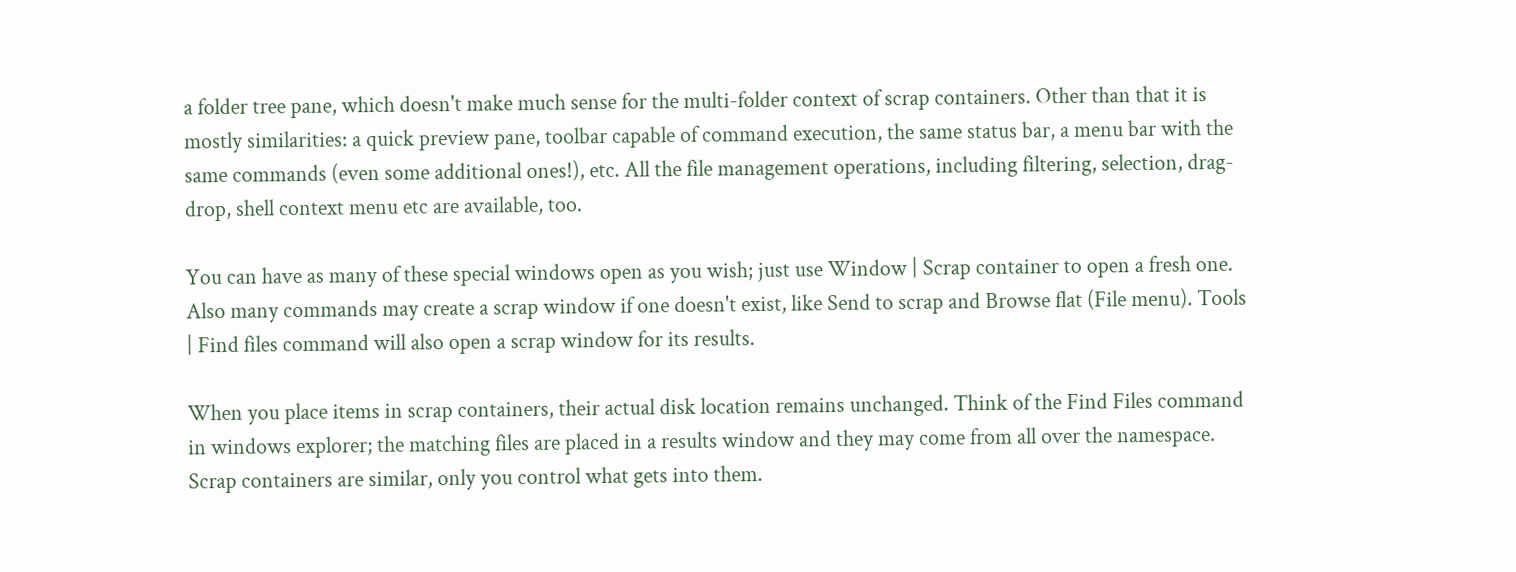a folder tree pane, which doesn't make much sense for the multi-folder context of scrap containers. Other than that it is mostly similarities: a quick preview pane, toolbar capable of command execution, the same status bar, a menu bar with the same commands (even some additional ones!), etc. All the file management operations, including filtering, selection, drag-drop, shell context menu etc are available, too.

You can have as many of these special windows open as you wish; just use Window | Scrap container to open a fresh one. Also many commands may create a scrap window if one doesn't exist, like Send to scrap and Browse flat (File menu). Tools | Find files command will also open a scrap window for its results.

When you place items in scrap containers, their actual disk location remains unchanged. Think of the Find Files command in windows explorer; the matching files are placed in a results window and they may come from all over the namespace. Scrap containers are similar, only you control what gets into them.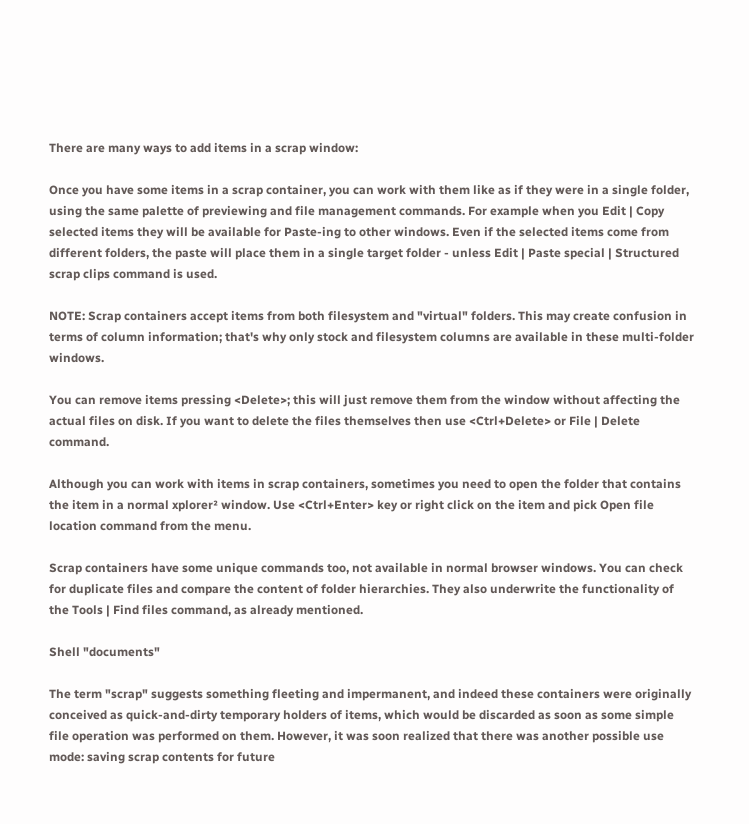There are many ways to add items in a scrap window:

Once you have some items in a scrap container, you can work with them like as if they were in a single folder, using the same palette of previewing and file management commands. For example when you Edit | Copy selected items they will be available for Paste-ing to other windows. Even if the selected items come from different folders, the paste will place them in a single target folder - unless Edit | Paste special | Structured scrap clips command is used.

NOTE: Scrap containers accept items from both filesystem and "virtual" folders. This may create confusion in terms of column information; that's why only stock and filesystem columns are available in these multi-folder windows.

You can remove items pressing <Delete>; this will just remove them from the window without affecting the actual files on disk. If you want to delete the files themselves then use <Ctrl+Delete> or File | Delete command.

Although you can work with items in scrap containers, sometimes you need to open the folder that contains the item in a normal xplorer² window. Use <Ctrl+Enter> key or right click on the item and pick Open file location command from the menu.

Scrap containers have some unique commands too, not available in normal browser windows. You can check for duplicate files and compare the content of folder hierarchies. They also underwrite the functionality of the Tools | Find files command, as already mentioned.

Shell "documents"

The term "scrap" suggests something fleeting and impermanent, and indeed these containers were originally conceived as quick-and-dirty temporary holders of items, which would be discarded as soon as some simple file operation was performed on them. However, it was soon realized that there was another possible use mode: saving scrap contents for future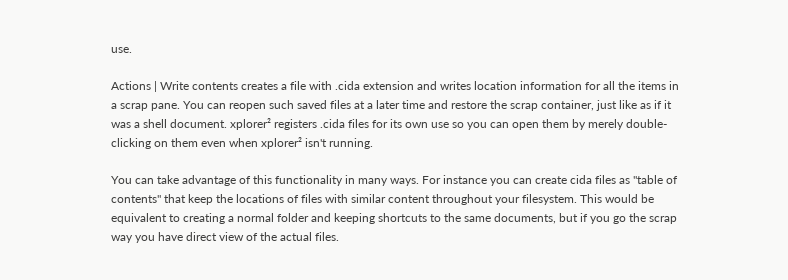use.

Actions | Write contents creates a file with .cida extension and writes location information for all the items in a scrap pane. You can reopen such saved files at a later time and restore the scrap container, just like as if it was a shell document. xplorer² registers .cida files for its own use so you can open them by merely double-clicking on them even when xplorer² isn't running.

You can take advantage of this functionality in many ways. For instance you can create cida files as "table of contents" that keep the locations of files with similar content throughout your filesystem. This would be equivalent to creating a normal folder and keeping shortcuts to the same documents, but if you go the scrap way you have direct view of the actual files.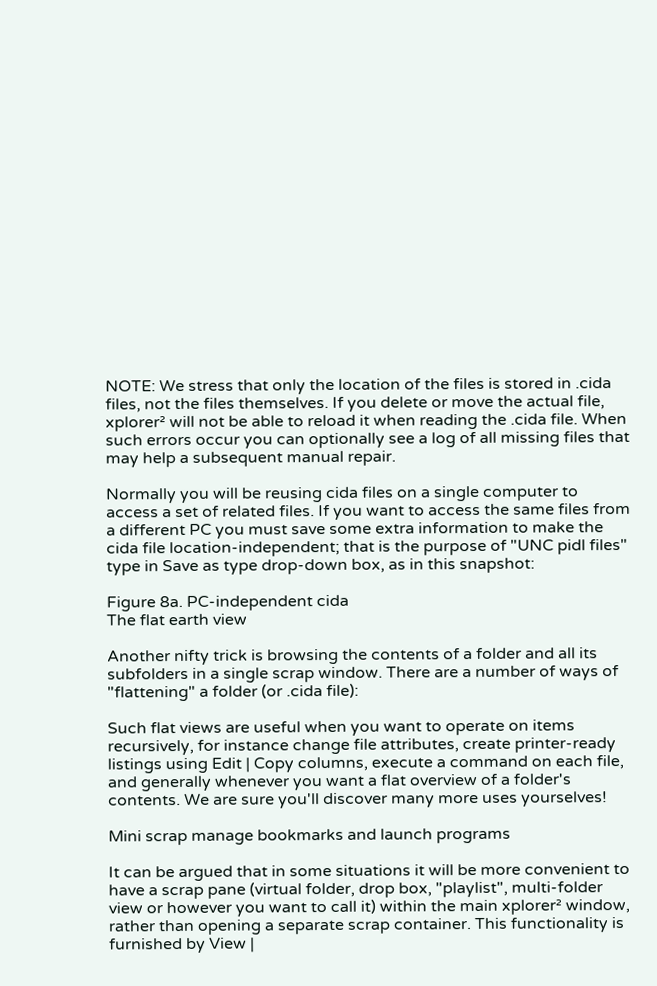NOTE: We stress that only the location of the files is stored in .cida files, not the files themselves. If you delete or move the actual file, xplorer² will not be able to reload it when reading the .cida file. When such errors occur you can optionally see a log of all missing files that may help a subsequent manual repair.

Normally you will be reusing cida files on a single computer to access a set of related files. If you want to access the same files from a different PC you must save some extra information to make the cida file location-independent; that is the purpose of "UNC pidl files" type in Save as type drop-down box, as in this snapshot:

Figure 8a. PC-independent cida
The flat earth view

Another nifty trick is browsing the contents of a folder and all its subfolders in a single scrap window. There are a number of ways of "flattening" a folder (or .cida file):

Such flat views are useful when you want to operate on items recursively, for instance change file attributes, create printer-ready listings using Edit | Copy columns, execute a command on each file, and generally whenever you want a flat overview of a folder's contents. We are sure you'll discover many more uses yourselves!

Mini scrap manage bookmarks and launch programs

It can be argued that in some situations it will be more convenient to have a scrap pane (virtual folder, drop box, "playlist", multi-folder view or however you want to call it) within the main xplorer² window, rather than opening a separate scrap container. This functionality is furnished by View |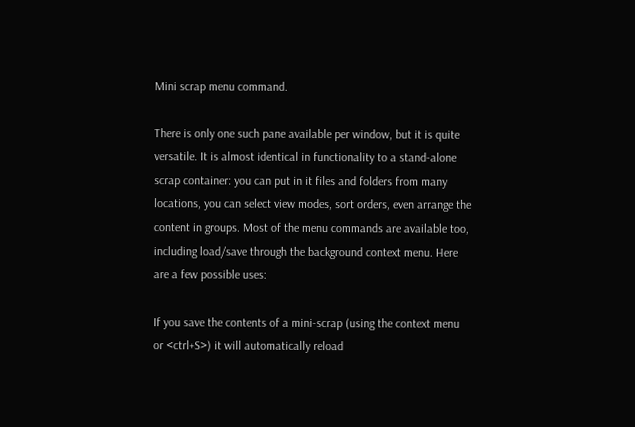Mini scrap menu command.

There is only one such pane available per window, but it is quite versatile. It is almost identical in functionality to a stand-alone scrap container: you can put in it files and folders from many locations, you can select view modes, sort orders, even arrange the content in groups. Most of the menu commands are available too, including load/save through the background context menu. Here are a few possible uses:

If you save the contents of a mini-scrap (using the context menu or <ctrl+S>) it will automatically reload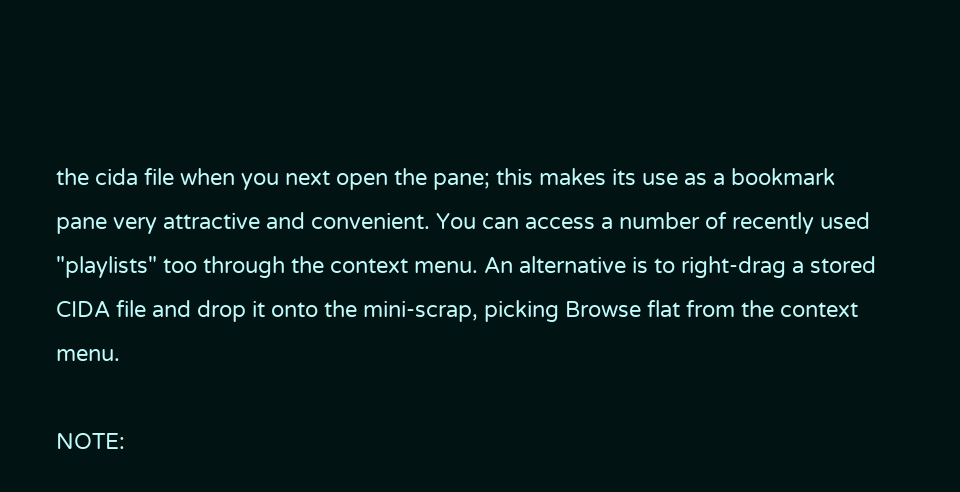the cida file when you next open the pane; this makes its use as a bookmark pane very attractive and convenient. You can access a number of recently used "playlists" too through the context menu. An alternative is to right-drag a stored CIDA file and drop it onto the mini-scrap, picking Browse flat from the context menu.

NOTE: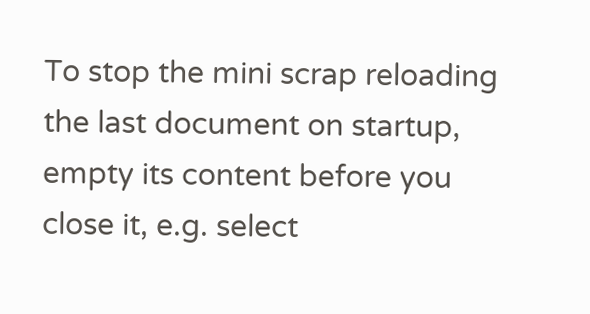To stop the mini scrap reloading the last document on startup, empty its content before you close it, e.g. select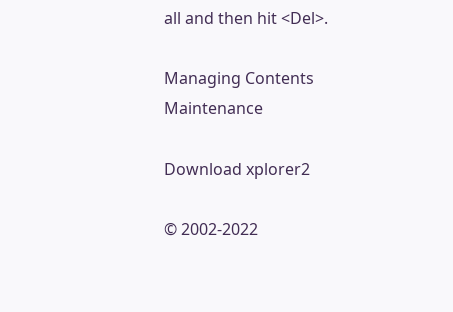all and then hit <Del>.

Managing Contents Maintenance

Download xplorer2

© 2002-2022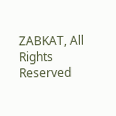ZABKAT, All Rights Reserved